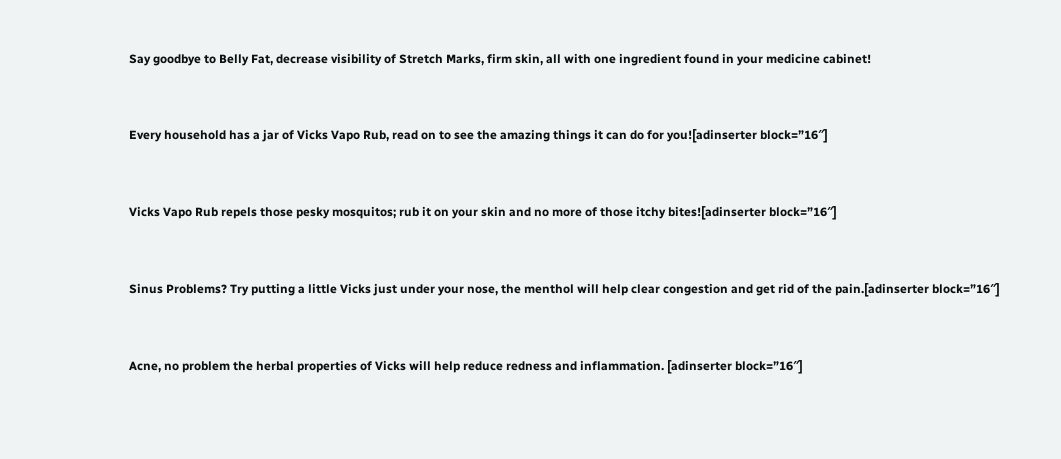Say goodbye to Belly Fat, decrease visibility of Stretch Marks, firm skin, all with one ingredient found in your medicine cabinet!


Every household has a jar of Vicks Vapo Rub, read on to see the amazing things it can do for you![adinserter block=”16″]


Vicks Vapo Rub repels those pesky mosquitos; rub it on your skin and no more of those itchy bites![adinserter block=”16″]


Sinus Problems? Try putting a little Vicks just under your nose, the menthol will help clear congestion and get rid of the pain.[adinserter block=”16″]


Acne, no problem the herbal properties of Vicks will help reduce redness and inflammation. [adinserter block=”16″]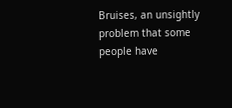Bruises, an unsightly problem that some people have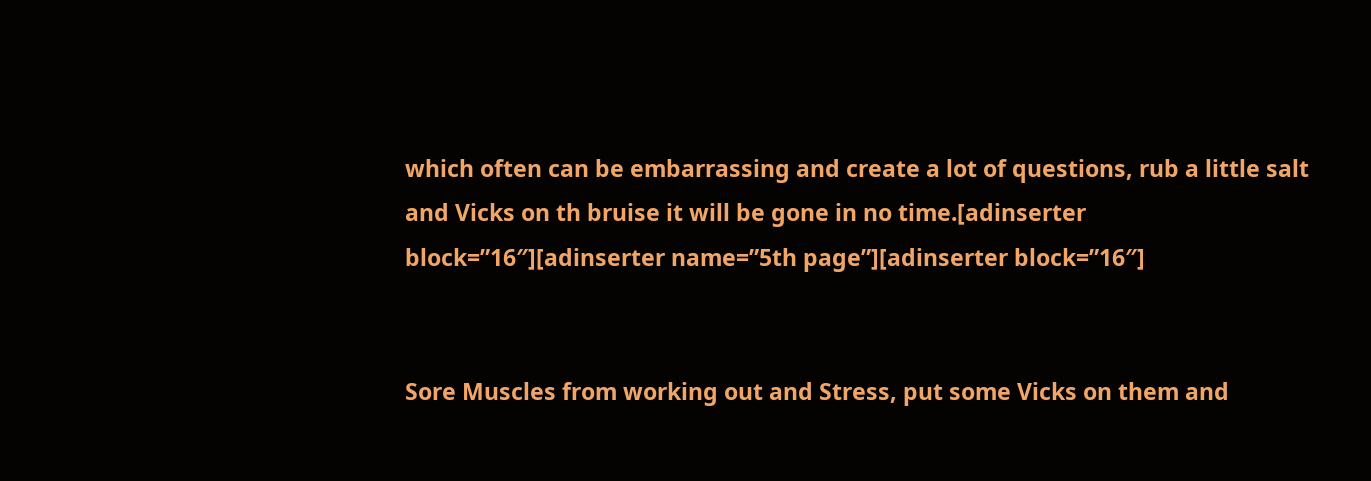which often can be embarrassing and create a lot of questions, rub a little salt and Vicks on th bruise it will be gone in no time.[adinserter block=”16″][adinserter name=”5th page”][adinserter block=”16″]


Sore Muscles from working out and Stress, put some Vicks on them and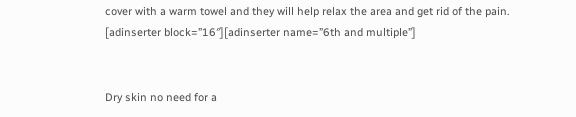cover with a warm towel and they will help relax the area and get rid of the pain. [adinserter block=”16″][adinserter name=”6th and multiple”]


Dry skin no need for a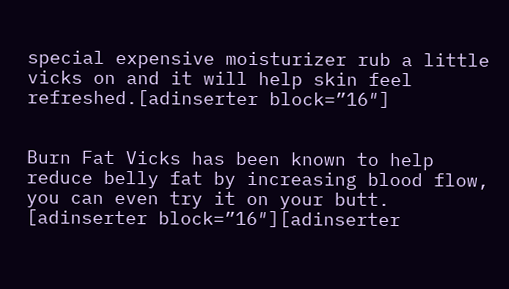special expensive moisturizer rub a little vicks on and it will help skin feel refreshed.[adinserter block=”16″]


Burn Fat Vicks has been known to help reduce belly fat by increasing blood flow, you can even try it on your butt.
[adinserter block=”16″][adinserter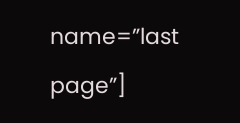name=”last page”]